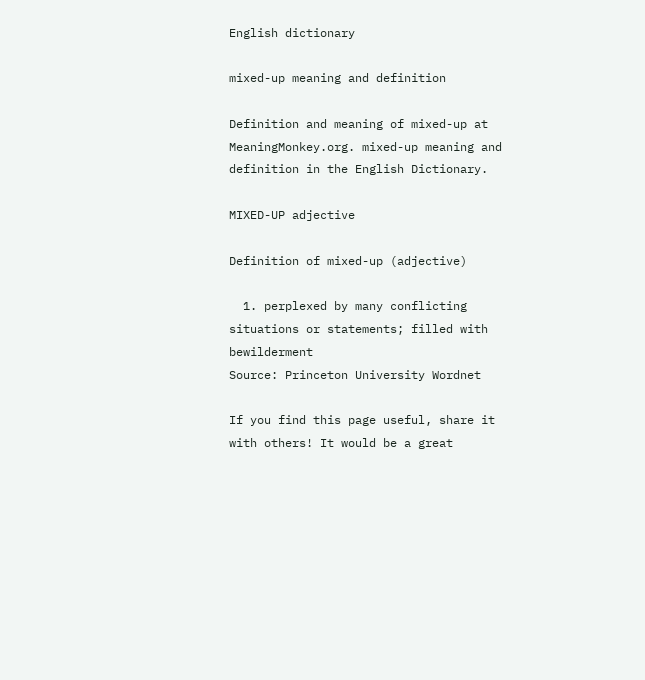English dictionary

mixed-up meaning and definition

Definition and meaning of mixed-up at MeaningMonkey.org. mixed-up meaning and definition in the English Dictionary.

MIXED-UP adjective

Definition of mixed-up (adjective)

  1. perplexed by many conflicting situations or statements; filled with bewilderment
Source: Princeton University Wordnet

If you find this page useful, share it with others! It would be a great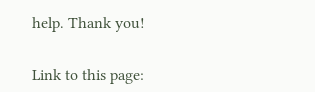help. Thank you!


Link to this page: